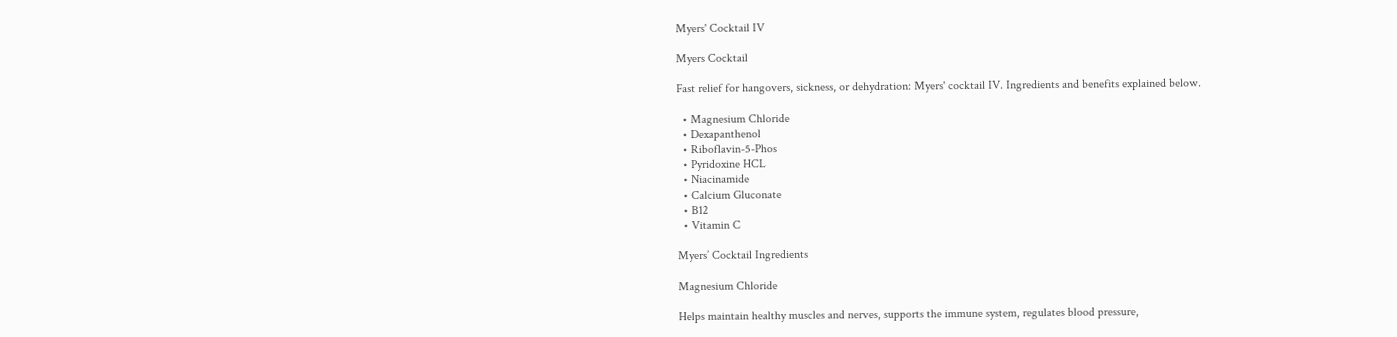Myers' Cocktail IV

Myers Cocktail

Fast relief for hangovers, sickness, or dehydration: Myers' cocktail IV. Ingredients and benefits explained below.

  • Magnesium Chloride
  • Dexapanthenol
  • Riboflavin-5-Phos
  • Pyridoxine HCL
  • Niacinamide
  • Calcium Gluconate
  • B12
  • Vitamin C

Myers’ Cocktail Ingredients

Magnesium Chloride

Helps maintain healthy muscles and nerves, supports the immune system, regulates blood pressure,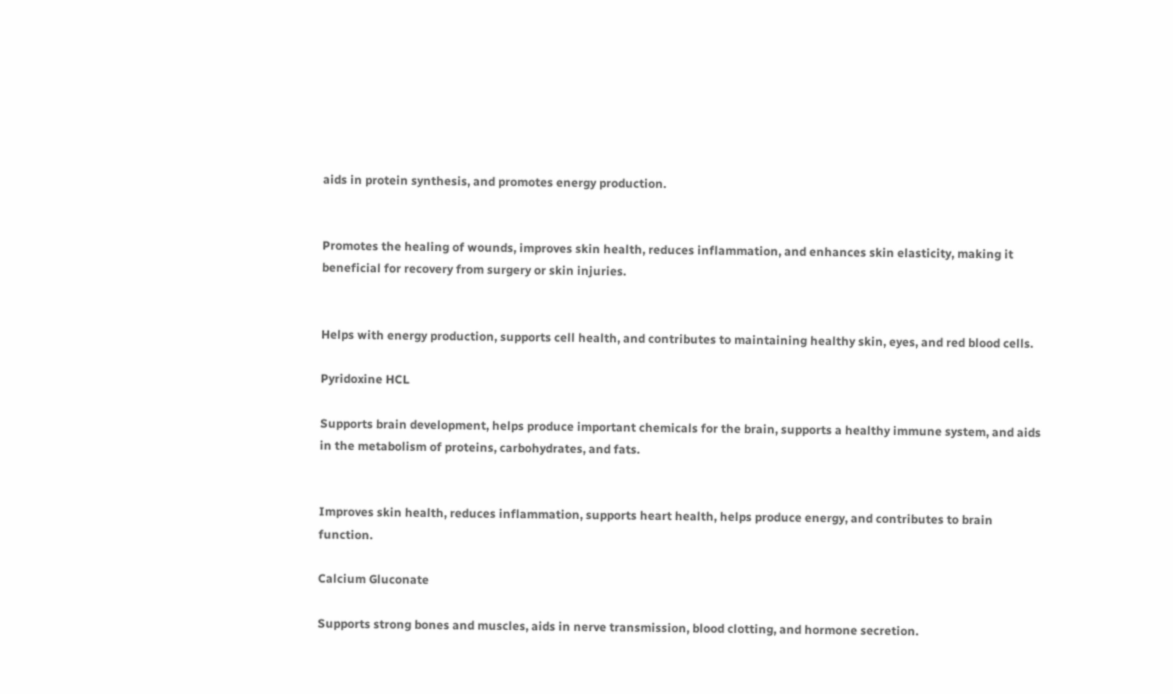aids in protein synthesis, and promotes energy production.


Promotes the healing of wounds, improves skin health, reduces inflammation, and enhances skin elasticity, making it beneficial for recovery from surgery or skin injuries.


Helps with energy production, supports cell health, and contributes to maintaining healthy skin, eyes, and red blood cells.

Pyridoxine HCL

Supports brain development, helps produce important chemicals for the brain, supports a healthy immune system, and aids in the metabolism of proteins, carbohydrates, and fats.


Improves skin health, reduces inflammation, supports heart health, helps produce energy, and contributes to brain function.

Calcium Gluconate

Supports strong bones and muscles, aids in nerve transmission, blood clotting, and hormone secretion.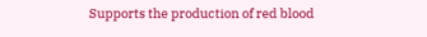Supports the production of red blood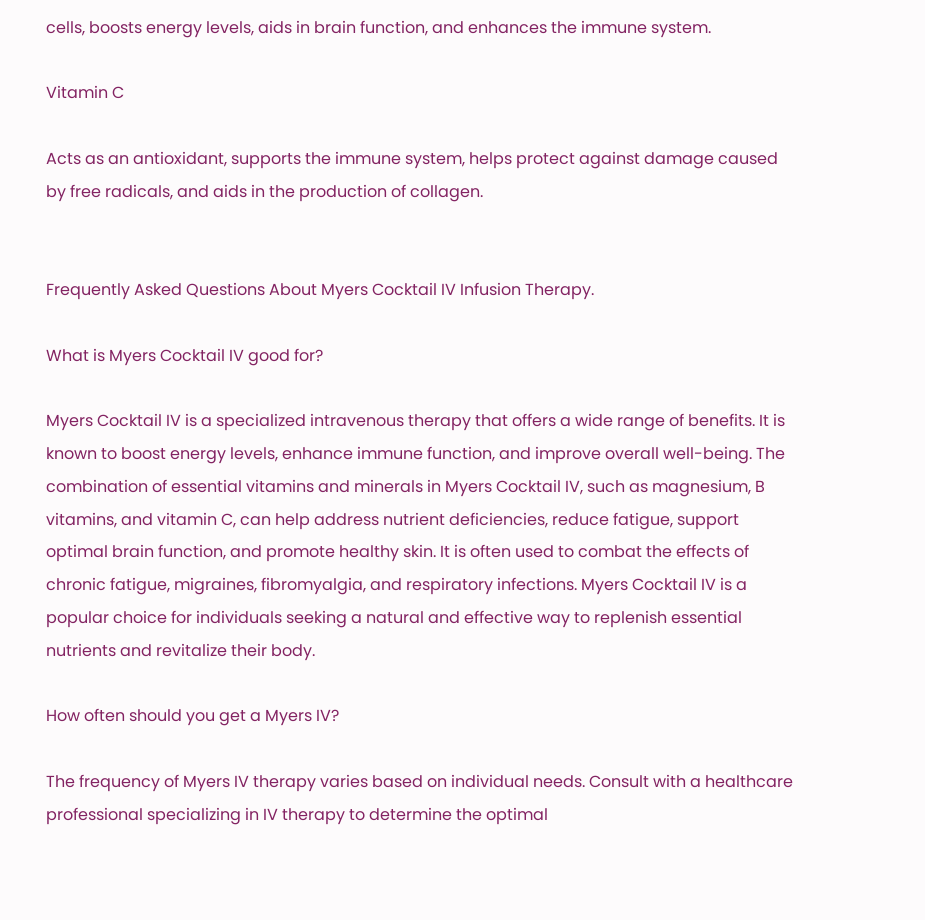cells, boosts energy levels, aids in brain function, and enhances the immune system.

Vitamin C

Acts as an antioxidant, supports the immune system, helps protect against damage caused by free radicals, and aids in the production of collagen.


Frequently Asked Questions About Myers Cocktail IV Infusion Therapy.

What is Myers Cocktail IV good for?

Myers Cocktail IV is a specialized intravenous therapy that offers a wide range of benefits. It is known to boost energy levels, enhance immune function, and improve overall well-being. The combination of essential vitamins and minerals in Myers Cocktail IV, such as magnesium, B vitamins, and vitamin C, can help address nutrient deficiencies, reduce fatigue, support optimal brain function, and promote healthy skin. It is often used to combat the effects of chronic fatigue, migraines, fibromyalgia, and respiratory infections. Myers Cocktail IV is a popular choice for individuals seeking a natural and effective way to replenish essential nutrients and revitalize their body.

How often should you get a Myers IV?

The frequency of Myers IV therapy varies based on individual needs. Consult with a healthcare professional specializing in IV therapy to determine the optimal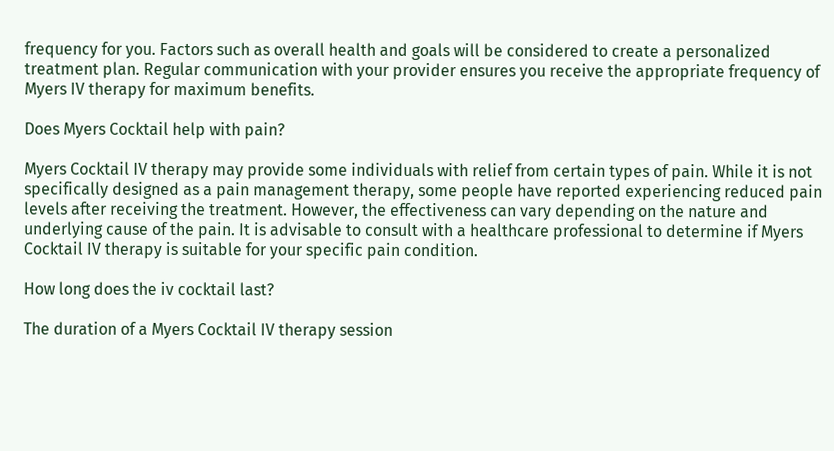frequency for you. Factors such as overall health and goals will be considered to create a personalized treatment plan. Regular communication with your provider ensures you receive the appropriate frequency of Myers IV therapy for maximum benefits.

Does Myers Cocktail help with pain?

Myers Cocktail IV therapy may provide some individuals with relief from certain types of pain. While it is not specifically designed as a pain management therapy, some people have reported experiencing reduced pain levels after receiving the treatment. However, the effectiveness can vary depending on the nature and underlying cause of the pain. It is advisable to consult with a healthcare professional to determine if Myers Cocktail IV therapy is suitable for your specific pain condition.

How long does the iv cocktail last?

The duration of a Myers Cocktail IV therapy session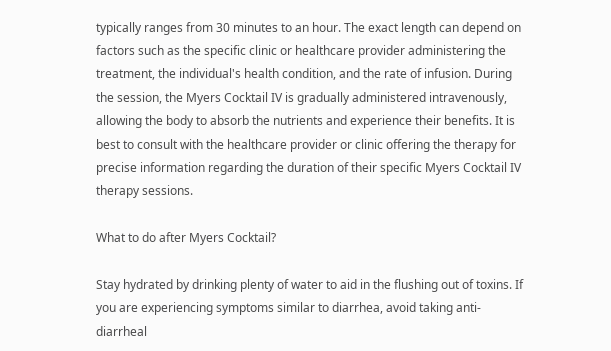typically ranges from 30 minutes to an hour. The exact length can depend on factors such as the specific clinic or healthcare provider administering the treatment, the individual's health condition, and the rate of infusion. During the session, the Myers Cocktail IV is gradually administered intravenously, allowing the body to absorb the nutrients and experience their benefits. It is best to consult with the healthcare provider or clinic offering the therapy for precise information regarding the duration of their specific Myers Cocktail IV therapy sessions.

What to do after Myers Cocktail?

Stay hydrated by drinking plenty of water to aid in the flushing out of toxins. If you are experiencing symptoms similar to diarrhea, avoid taking anti-diarrheal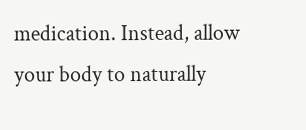medication. Instead, allow your body to naturally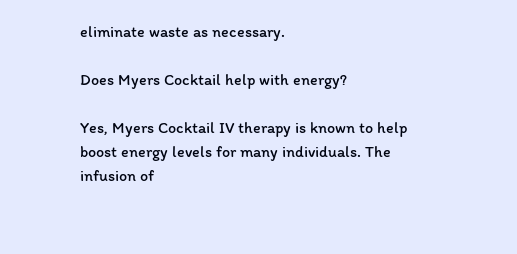eliminate waste as necessary.

Does Myers Cocktail help with energy?

Yes, Myers Cocktail IV therapy is known to help boost energy levels for many individuals. The infusion of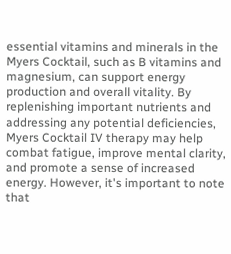essential vitamins and minerals in the Myers Cocktail, such as B vitamins and magnesium, can support energy production and overall vitality. By replenishing important nutrients and addressing any potential deficiencies, Myers Cocktail IV therapy may help combat fatigue, improve mental clarity, and promote a sense of increased energy. However, it's important to note that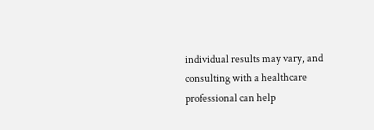individual results may vary, and consulting with a healthcare professional can help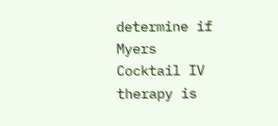determine if Myers Cocktail IV therapy is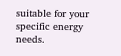suitable for your specific energy needs.